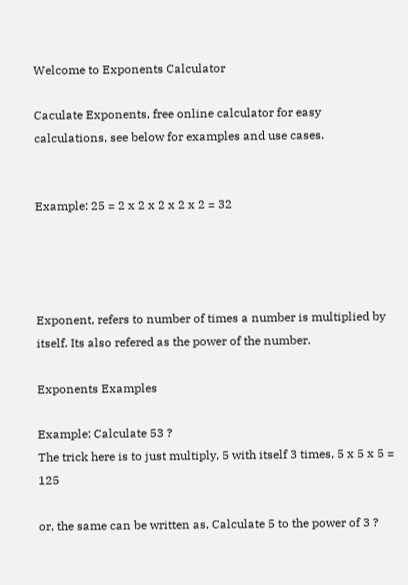Welcome to Exponents Calculator

Caculate Exponents, free online calculator for easy calculations, see below for examples and use cases.


Example: 25 = 2 x 2 x 2 x 2 x 2 = 32




Exponent, refers to number of times a number is multiplied by itself. Its also refered as the power of the number.

Exponents Examples

Example: Calculate 53 ?
The trick here is to just multiply, 5 with itself 3 times, 5 x 5 x 5 = 125

or, the same can be written as, Calculate 5 to the power of 3 ?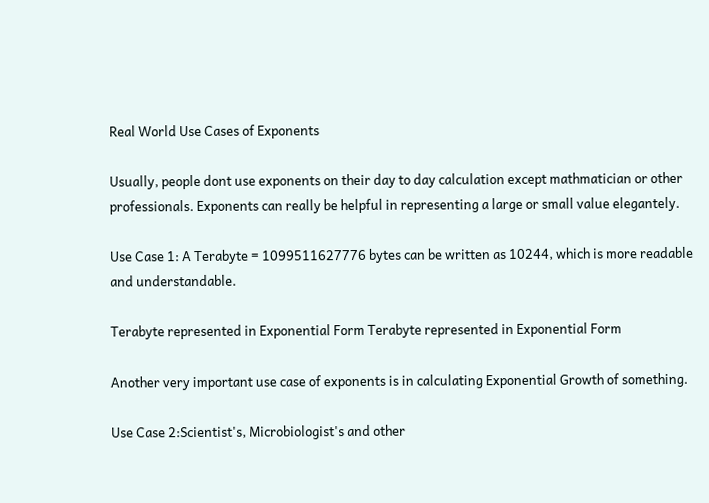Real World Use Cases of Exponents

Usually, people dont use exponents on their day to day calculation except mathmatician or other professionals. Exponents can really be helpful in representing a large or small value elegantely.

Use Case 1: A Terabyte = 1099511627776 bytes can be written as 10244, which is more readable and understandable.

Terabyte represented in Exponential Form Terabyte represented in Exponential Form

Another very important use case of exponents is in calculating Exponential Growth of something.

Use Case 2:Scientist's, Microbiologist's and other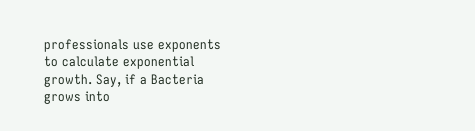professionals use exponents to calculate exponential growth. Say, if a Bacteria grows into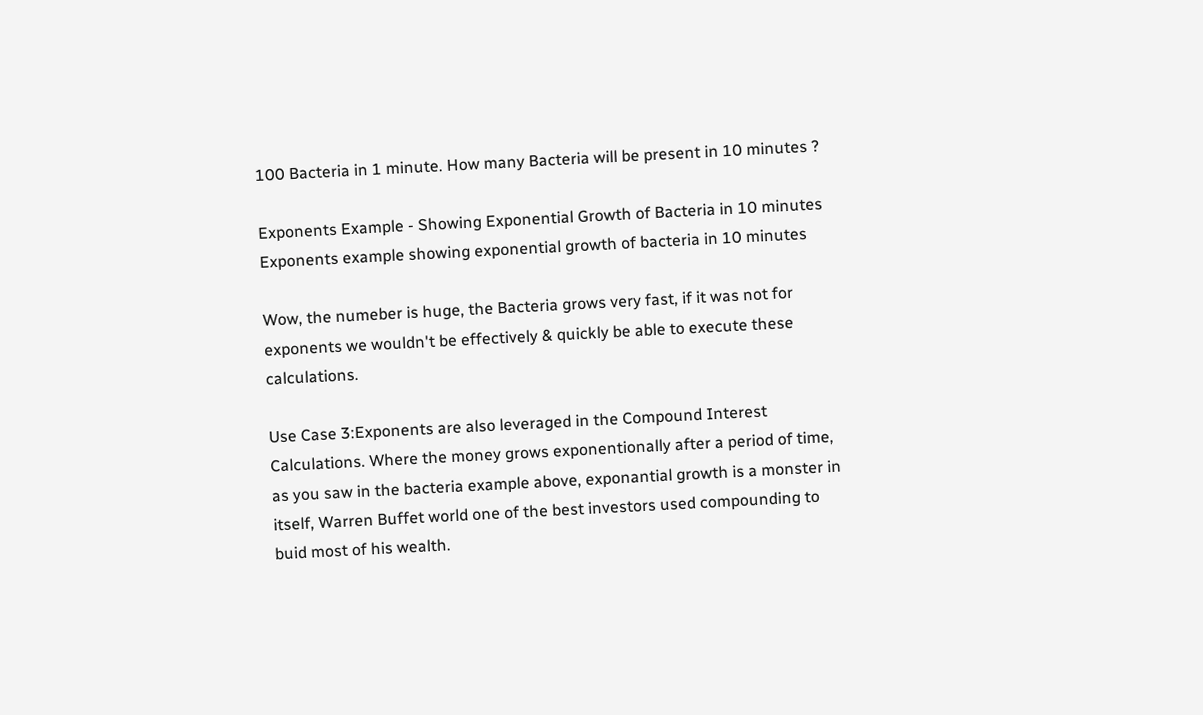100 Bacteria in 1 minute. How many Bacteria will be present in 10 minutes ?

Exponents Example - Showing Exponential Growth of Bacteria in 10 minutes Exponents example showing exponential growth of bacteria in 10 minutes

Wow, the numeber is huge, the Bacteria grows very fast, if it was not for exponents we wouldn't be effectively & quickly be able to execute these calculations.

Use Case 3:Exponents are also leveraged in the Compound Interest Calculations. Where the money grows exponentionally after a period of time, as you saw in the bacteria example above, exponantial growth is a monster in itself, Warren Buffet world one of the best investors used compounding to buid most of his wealth.